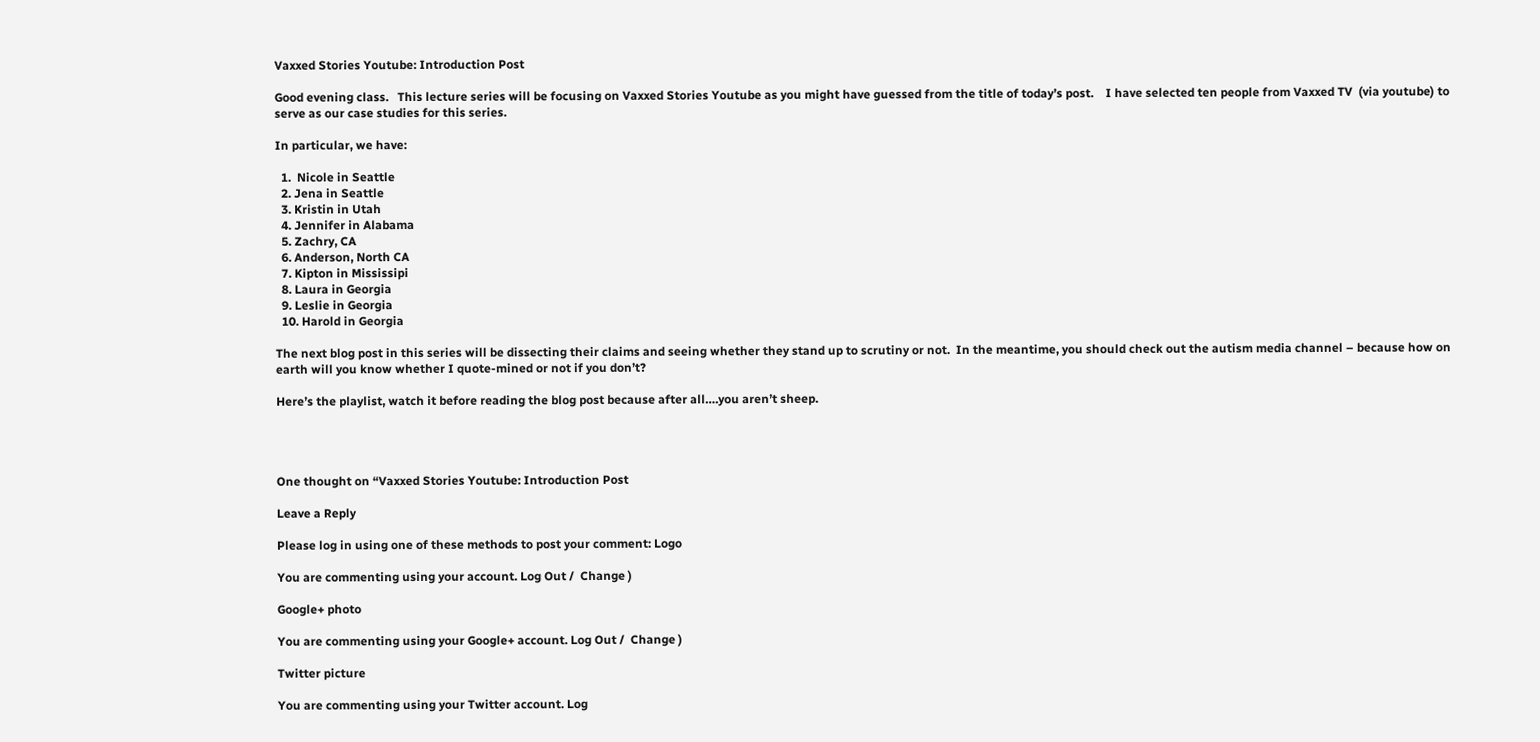Vaxxed Stories Youtube: Introduction Post

Good evening class.   This lecture series will be focusing on Vaxxed Stories Youtube as you might have guessed from the title of today’s post.    I have selected ten people from Vaxxed TV  (via youtube) to serve as our case studies for this series.

In particular, we have:

  1.  Nicole in Seattle
  2. Jena in Seattle
  3. Kristin in Utah
  4. Jennifer in Alabama
  5. Zachry, CA
  6. Anderson, North CA
  7. Kipton in Mississipi
  8. Laura in Georgia
  9. Leslie in Georgia
  10. Harold in Georgia

The next blog post in this series will be dissecting their claims and seeing whether they stand up to scrutiny or not.  In the meantime, you should check out the autism media channel – because how on earth will you know whether I quote-mined or not if you don’t?

Here’s the playlist, watch it before reading the blog post because after all….you aren’t sheep.




One thought on “Vaxxed Stories Youtube: Introduction Post

Leave a Reply

Please log in using one of these methods to post your comment: Logo

You are commenting using your account. Log Out /  Change )

Google+ photo

You are commenting using your Google+ account. Log Out /  Change )

Twitter picture

You are commenting using your Twitter account. Log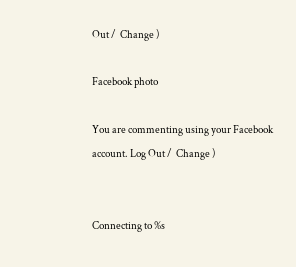Out /  Change )

Facebook photo

You are commenting using your Facebook account. Log Out /  Change )


Connecting to %s